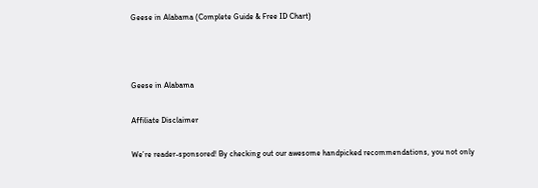Geese in Alabama (Complete Guide & Free ID Chart)



Geese in Alabama

Affiliate Disclaimer

We’re reader-sponsored! By checking out our awesome handpicked recommendations, you not only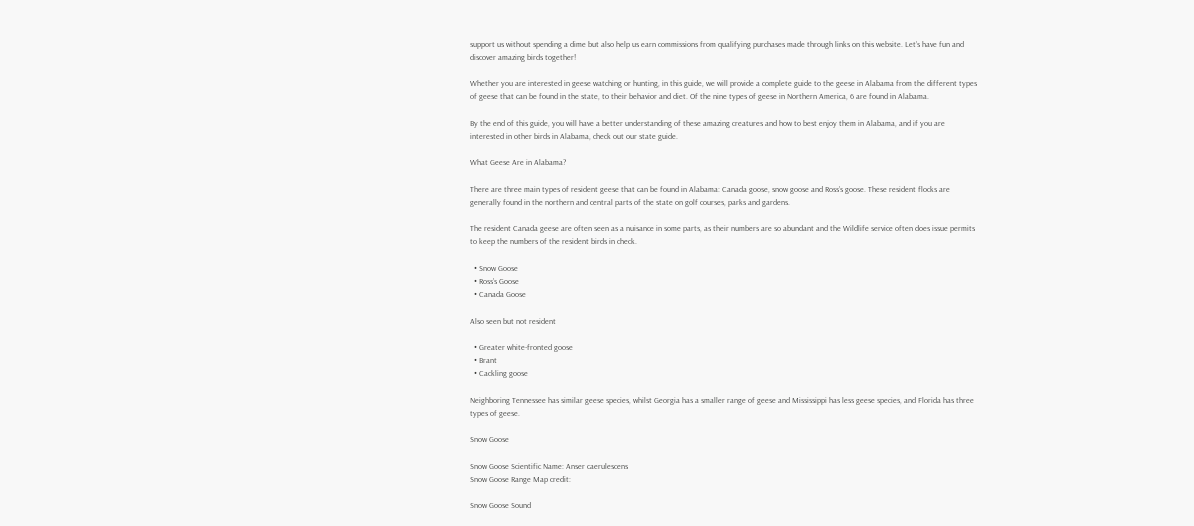support us without spending a dime but also help us earn commissions from qualifying purchases made through links on this website. Let’s have fun and discover amazing birds together!

Whether you are interested in geese watching or hunting, in this guide, we will provide a complete guide to the geese in Alabama from the different types of geese that can be found in the state, to their behavior and diet. Of the nine types of geese in Northern America, 6 are found in Alabama.

By the end of this guide, you will have a better understanding of these amazing creatures and how to best enjoy them in Alabama, and if you are interested in other birds in Alabama, check out our state guide.

What Geese Are in Alabama?

There are three main types of resident geese that can be found in Alabama: Canada goose, snow goose and Ross’s goose. These resident flocks are generally found in the northern and central parts of the state on golf courses, parks and gardens.

The resident Canada geese are often seen as a nuisance in some parts, as their numbers are so abundant and the Wildlife service often does issue permits to keep the numbers of the resident birds in check.

  • Snow Goose
  • Ross’s Goose
  • Canada Goose

Also seen but not resident

  • Greater white-fronted goose
  • Brant
  • Cackling goose

Neighboring Tennessee has similar geese species, whilst Georgia has a smaller range of geese and Mississippi has less geese species, and Florida has three types of geese.

Snow Goose

Snow Goose Scientific Name: Anser caerulescens
Snow Goose Range Map credit:

Snow Goose Sound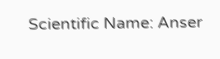Scientific Name: Anser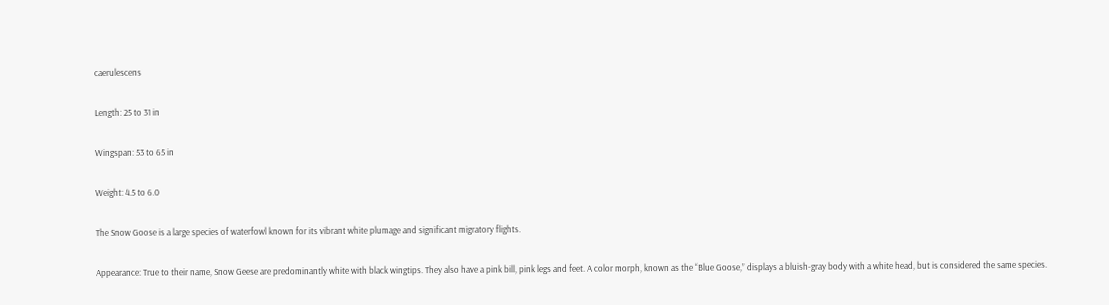caerulescens

Length: 25 to 31 in

Wingspan: 53 to 65 in

Weight: 4.5 to 6.0

The Snow Goose is a large species of waterfowl known for its vibrant white plumage and significant migratory flights.

Appearance: True to their name, Snow Geese are predominantly white with black wingtips. They also have a pink bill, pink legs and feet. A color morph, known as the “Blue Goose,” displays a bluish-gray body with a white head, but is considered the same species.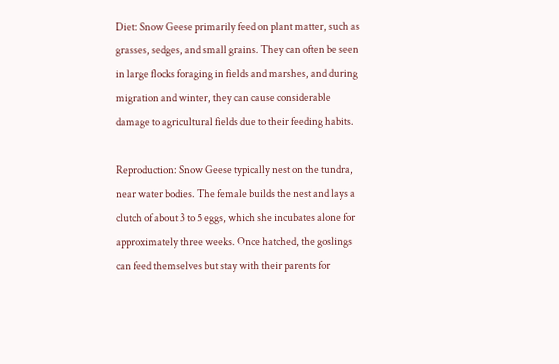Diet: Snow Geese primarily feed on plant matter, such as grasses, sedges, and small grains. They can often be seen in large flocks foraging in fields and marshes, and during migration and winter, they can cause considerable damage to agricultural fields due to their feeding habits.

Reproduction: Snow Geese typically nest on the tundra, near water bodies. The female builds the nest and lays a clutch of about 3 to 5 eggs, which she incubates alone for approximately three weeks. Once hatched, the goslings can feed themselves but stay with their parents for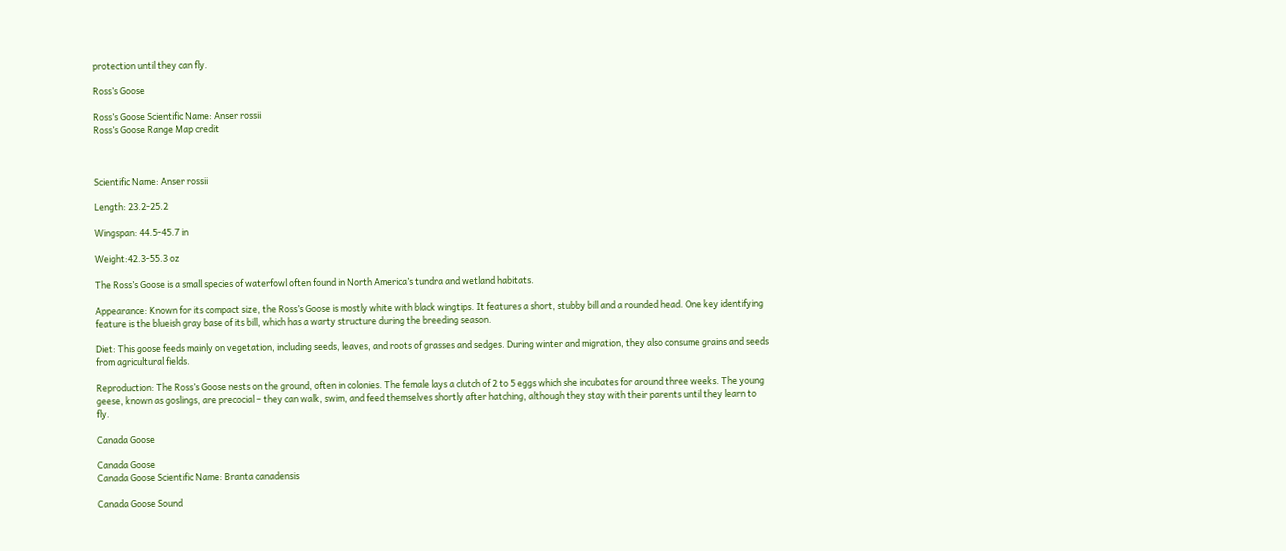protection until they can fly.

Ross’s Goose

Ross’s Goose Scientific Name: Anser rossii
Ross’s Goose Range Map credit



Scientific Name: Anser rossii

Length: 23.2-25.2

Wingspan: 44.5-45.7 in

Weight:42.3-55.3 oz

The Ross’s Goose is a small species of waterfowl often found in North America’s tundra and wetland habitats.

Appearance: Known for its compact size, the Ross’s Goose is mostly white with black wingtips. It features a short, stubby bill and a rounded head. One key identifying feature is the blueish gray base of its bill, which has a warty structure during the breeding season.

Diet: This goose feeds mainly on vegetation, including seeds, leaves, and roots of grasses and sedges. During winter and migration, they also consume grains and seeds from agricultural fields.

Reproduction: The Ross’s Goose nests on the ground, often in colonies. The female lays a clutch of 2 to 5 eggs which she incubates for around three weeks. The young geese, known as goslings, are precocial – they can walk, swim, and feed themselves shortly after hatching, although they stay with their parents until they learn to fly.

Canada Goose

Canada Goose
Canada Goose Scientific Name: Branta canadensis

Canada Goose Sound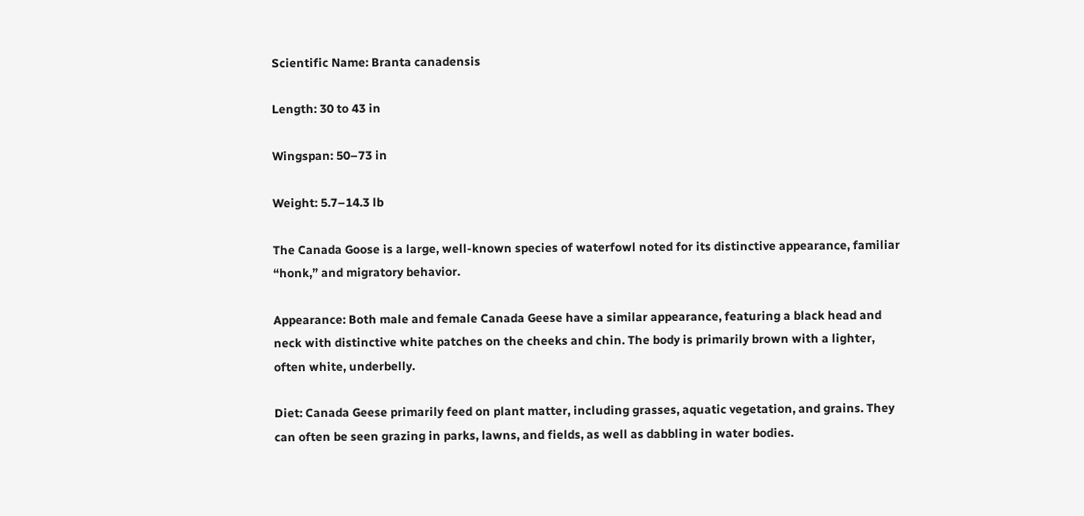Scientific Name: Branta canadensis

Length: 30 to 43 in

Wingspan: 50–73 in

Weight: 5.7–14.3 lb

The Canada Goose is a large, well-known species of waterfowl noted for its distinctive appearance, familiar “honk,” and migratory behavior.

Appearance: Both male and female Canada Geese have a similar appearance, featuring a black head and neck with distinctive white patches on the cheeks and chin. The body is primarily brown with a lighter, often white, underbelly.

Diet: Canada Geese primarily feed on plant matter, including grasses, aquatic vegetation, and grains. They can often be seen grazing in parks, lawns, and fields, as well as dabbling in water bodies.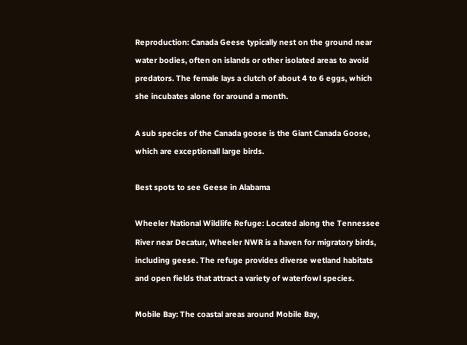Reproduction: Canada Geese typically nest on the ground near water bodies, often on islands or other isolated areas to avoid predators. The female lays a clutch of about 4 to 6 eggs, which she incubates alone for around a month.

A sub species of the Canada goose is the Giant Canada Goose, which are exceptionall large birds.

Best spots to see Geese in Alabama

Wheeler National Wildlife Refuge: Located along the Tennessee River near Decatur, Wheeler NWR is a haven for migratory birds, including geese. The refuge provides diverse wetland habitats and open fields that attract a variety of waterfowl species.

Mobile Bay: The coastal areas around Mobile Bay,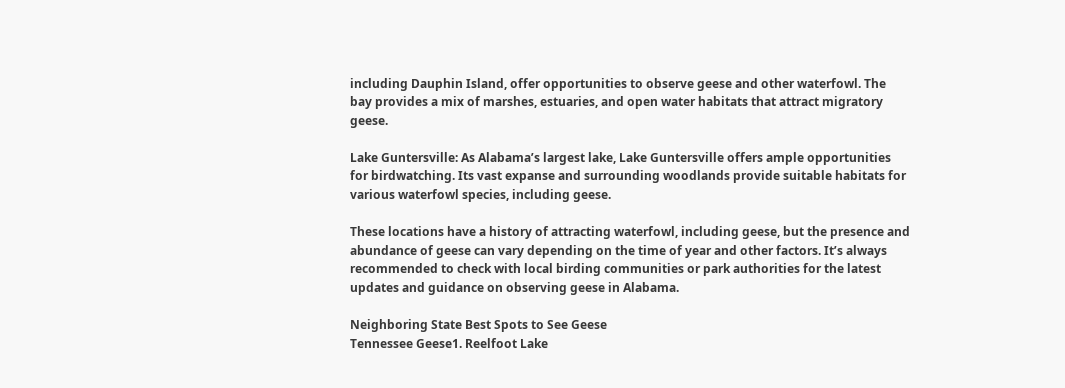including Dauphin Island, offer opportunities to observe geese and other waterfowl. The bay provides a mix of marshes, estuaries, and open water habitats that attract migratory geese.

Lake Guntersville: As Alabama’s largest lake, Lake Guntersville offers ample opportunities for birdwatching. Its vast expanse and surrounding woodlands provide suitable habitats for various waterfowl species, including geese.

These locations have a history of attracting waterfowl, including geese, but the presence and abundance of geese can vary depending on the time of year and other factors. It’s always recommended to check with local birding communities or park authorities for the latest updates and guidance on observing geese in Alabama.

Neighboring State Best Spots to See Geese
Tennessee Geese1. Reelfoot Lake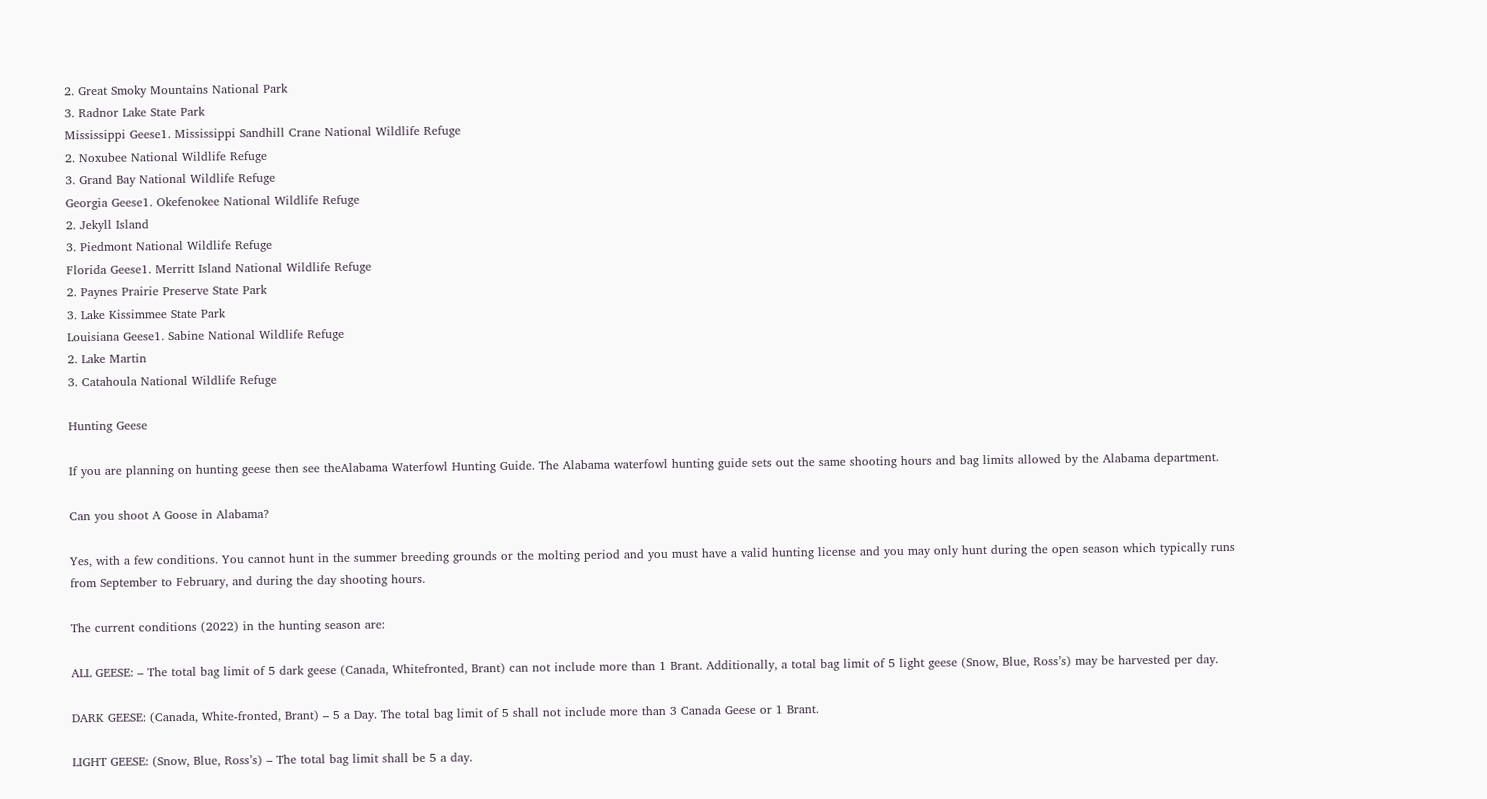2. Great Smoky Mountains National Park
3. Radnor Lake State Park
Mississippi Geese1. Mississippi Sandhill Crane National Wildlife Refuge
2. Noxubee National Wildlife Refuge
3. Grand Bay National Wildlife Refuge
Georgia Geese1. Okefenokee National Wildlife Refuge
2. Jekyll Island
3. Piedmont National Wildlife Refuge
Florida Geese1. Merritt Island National Wildlife Refuge
2. Paynes Prairie Preserve State Park
3. Lake Kissimmee State Park
Louisiana Geese1. Sabine National Wildlife Refuge
2. Lake Martin
3. Catahoula National Wildlife Refuge

Hunting Geese

If you are planning on hunting geese then see theAlabama Waterfowl Hunting Guide. The Alabama waterfowl hunting guide sets out the same shooting hours and bag limits allowed by the Alabama department.

Can you shoot A Goose in Alabama?

Yes, with a few conditions. You cannot hunt in the summer breeding grounds or the molting period and you must have a valid hunting license and you may only hunt during the open season which typically runs from September to February, and during the day shooting hours.

The current conditions (2022) in the hunting season are:

ALL GEESE: – The total bag limit of 5 dark geese (Canada, Whitefronted, Brant) can not include more than 1 Brant. Additionally, a total bag limit of 5 light geese (Snow, Blue, Ross’s) may be harvested per day.

DARK GEESE: (Canada, White-fronted, Brant) – 5 a Day. The total bag limit of 5 shall not include more than 3 Canada Geese or 1 Brant.

LIGHT GEESE: (Snow, Blue, Ross’s) – The total bag limit shall be 5 a day.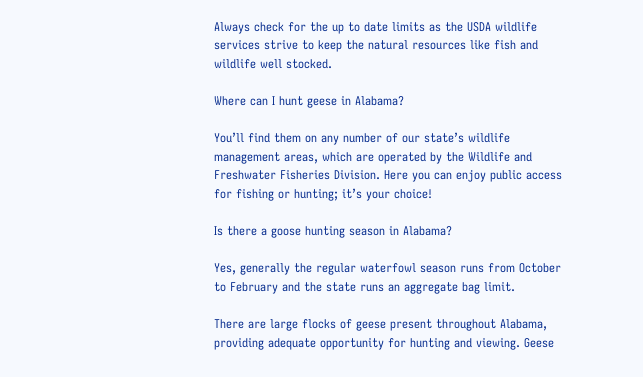Always check for the up to date limits as the USDA wildlife services strive to keep the natural resources like fish and wildlife well stocked.

Where can I hunt geese in Alabama?

You’ll find them on any number of our state’s wildlife management areas, which are operated by the Wildlife and Freshwater Fisheries Division. Here you can enjoy public access for fishing or hunting; it’s your choice!

Is there a goose hunting season in Alabama?

Yes, generally the regular waterfowl season runs from October to February and the state runs an aggregate bag limit.

There are large flocks of geese present throughout Alabama, providing adequate opportunity for hunting and viewing. Geese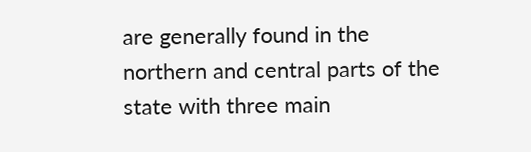are generally found in the northern and central parts of the state with three main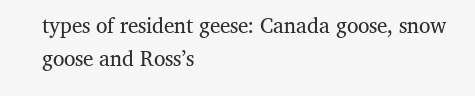types of resident geese: Canada goose, snow goose and Ross’s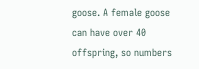goose. A female goose can have over 40 offspring, so numbers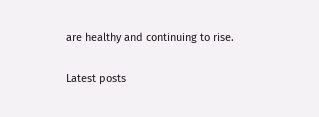are healthy and continuing to rise.

Latest posts